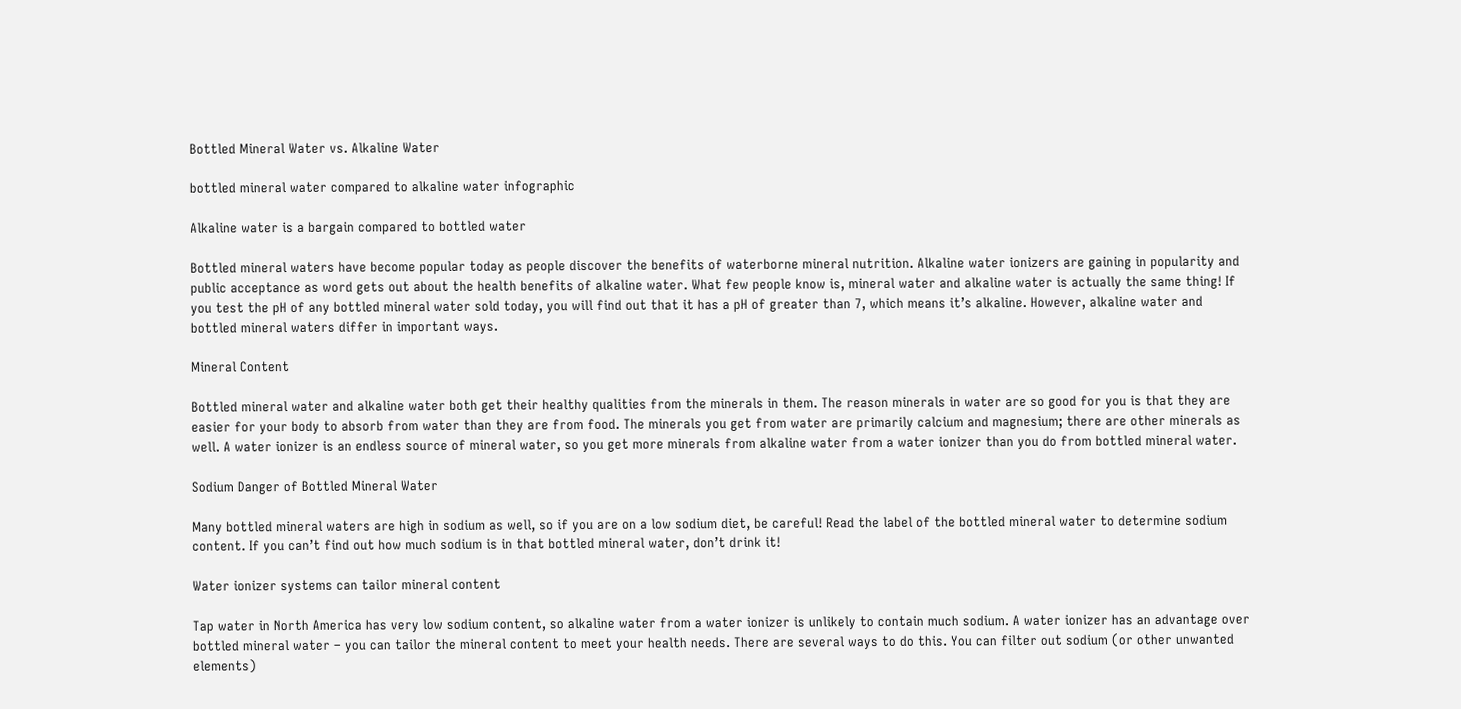Bottled Mineral Water vs. Alkaline Water

bottled mineral water compared to alkaline water infographic

Alkaline water is a bargain compared to bottled water

Bottled mineral waters have become popular today as people discover the benefits of waterborne mineral nutrition. Alkaline water ionizers are gaining in popularity and public acceptance as word gets out about the health benefits of alkaline water. What few people know is, mineral water and alkaline water is actually the same thing! If you test the pH of any bottled mineral water sold today, you will find out that it has a pH of greater than 7, which means it’s alkaline. However, alkaline water and bottled mineral waters differ in important ways.

Mineral Content

Bottled mineral water and alkaline water both get their healthy qualities from the minerals in them. The reason minerals in water are so good for you is that they are easier for your body to absorb from water than they are from food. The minerals you get from water are primarily calcium and magnesium; there are other minerals as well. A water ionizer is an endless source of mineral water, so you get more minerals from alkaline water from a water ionizer than you do from bottled mineral water.

Sodium Danger of Bottled Mineral Water

Many bottled mineral waters are high in sodium as well, so if you are on a low sodium diet, be careful! Read the label of the bottled mineral water to determine sodium content. If you can’t find out how much sodium is in that bottled mineral water, don’t drink it!

Water ionizer systems can tailor mineral content

Tap water in North America has very low sodium content, so alkaline water from a water ionizer is unlikely to contain much sodium. A water ionizer has an advantage over bottled mineral water – you can tailor the mineral content to meet your health needs. There are several ways to do this. You can filter out sodium (or other unwanted elements)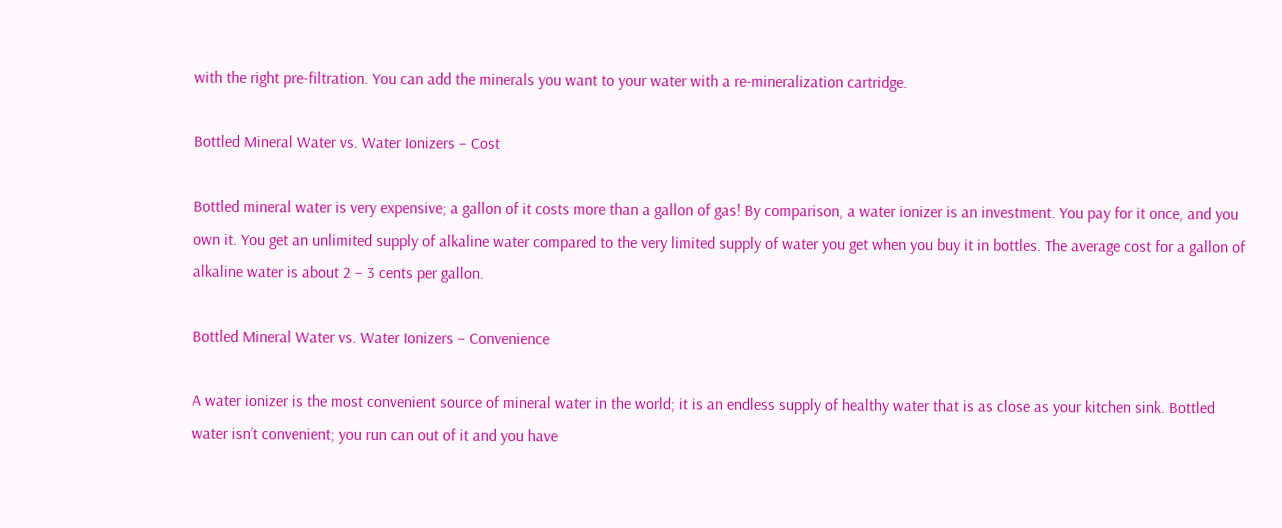with the right pre-filtration. You can add the minerals you want to your water with a re-mineralization cartridge.

Bottled Mineral Water vs. Water Ionizers – Cost

Bottled mineral water is very expensive; a gallon of it costs more than a gallon of gas! By comparison, a water ionizer is an investment. You pay for it once, and you own it. You get an unlimited supply of alkaline water compared to the very limited supply of water you get when you buy it in bottles. The average cost for a gallon of alkaline water is about 2 – 3 cents per gallon.

Bottled Mineral Water vs. Water Ionizers – Convenience

A water ionizer is the most convenient source of mineral water in the world; it is an endless supply of healthy water that is as close as your kitchen sink. Bottled water isn’t convenient; you run can out of it and you have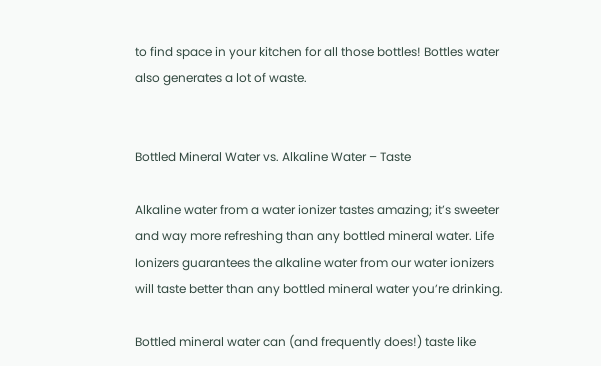to find space in your kitchen for all those bottles! Bottles water also generates a lot of waste.


Bottled Mineral Water vs. Alkaline Water – Taste

Alkaline water from a water ionizer tastes amazing; it’s sweeter and way more refreshing than any bottled mineral water. Life Ionizers guarantees the alkaline water from our water ionizers will taste better than any bottled mineral water you’re drinking.

Bottled mineral water can (and frequently does!) taste like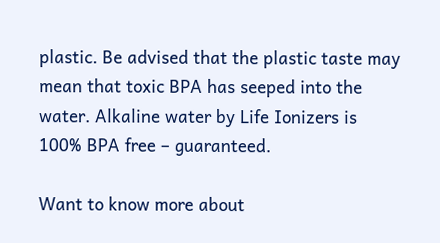plastic. Be advised that the plastic taste may mean that toxic BPA has seeped into the water. Alkaline water by Life Ionizers is 100% BPA free – guaranteed.

Want to know more about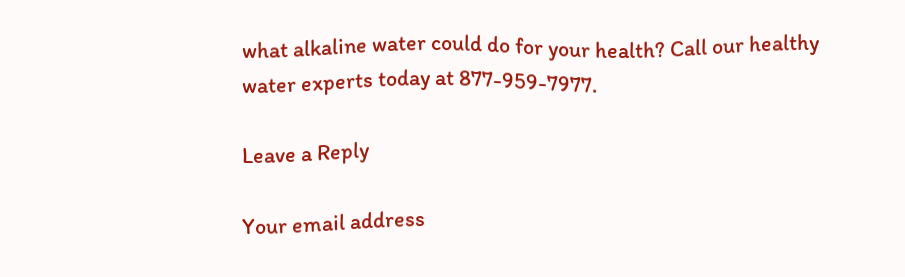what alkaline water could do for your health? Call our healthy water experts today at 877-959-7977.

Leave a Reply

Your email address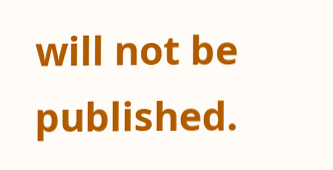will not be published.